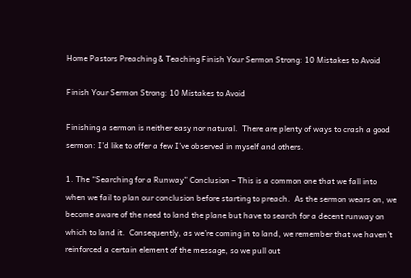Home Pastors Preaching & Teaching Finish Your Sermon Strong: 10 Mistakes to Avoid

Finish Your Sermon Strong: 10 Mistakes to Avoid

Finishing a sermon is neither easy nor natural.  There are plenty of ways to crash a good sermon: I’d like to offer a few I’ve observed in myself and others.

1. The “Searching for a Runway” Conclusion – This is a common one that we fall into when we fail to plan our conclusion before starting to preach.  As the sermon wears on, we become aware of the need to land the plane but have to search for a decent runway on which to land it.  Consequently, as we’re coming in to land, we remember that we haven’t reinforced a certain element of the message, so we pull out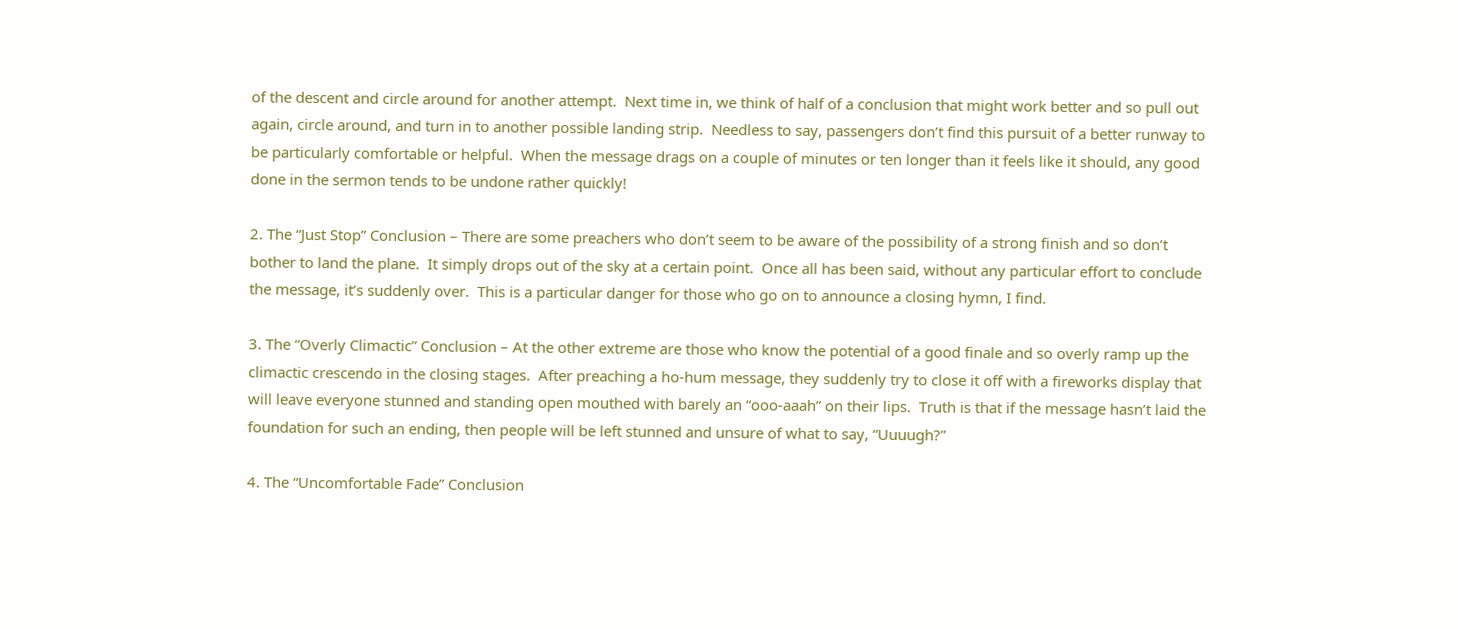of the descent and circle around for another attempt.  Next time in, we think of half of a conclusion that might work better and so pull out again, circle around, and turn in to another possible landing strip.  Needless to say, passengers don’t find this pursuit of a better runway to be particularly comfortable or helpful.  When the message drags on a couple of minutes or ten longer than it feels like it should, any good done in the sermon tends to be undone rather quickly!

2. The “Just Stop” Conclusion – There are some preachers who don’t seem to be aware of the possibility of a strong finish and so don’t bother to land the plane.  It simply drops out of the sky at a certain point.  Once all has been said, without any particular effort to conclude the message, it’s suddenly over.  This is a particular danger for those who go on to announce a closing hymn, I find.

3. The “Overly Climactic” Conclusion – At the other extreme are those who know the potential of a good finale and so overly ramp up the climactic crescendo in the closing stages.  After preaching a ho-hum message, they suddenly try to close it off with a fireworks display that will leave everyone stunned and standing open mouthed with barely an “ooo-aaah” on their lips.  Truth is that if the message hasn’t laid the foundation for such an ending, then people will be left stunned and unsure of what to say, “Uuuugh?”

4. The “Uncomfortable Fade” Conclusion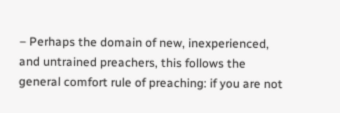– Perhaps the domain of new, inexperienced, and untrained preachers, this follows the general comfort rule of preaching: if you are not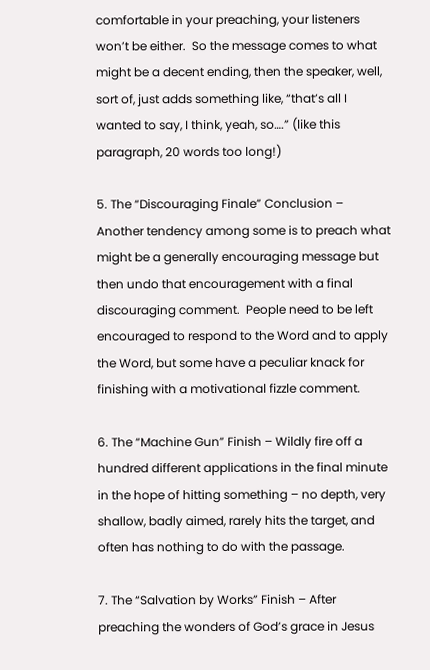comfortable in your preaching, your listeners won’t be either.  So the message comes to what might be a decent ending, then the speaker, well, sort of, just adds something like, “that’s all I wanted to say, I think, yeah, so….” (like this paragraph, 20 words too long!)

5. The “Discouraging Finale” Conclusion – Another tendency among some is to preach what might be a generally encouraging message but then undo that encouragement with a final discouraging comment.  People need to be left encouraged to respond to the Word and to apply the Word, but some have a peculiar knack for finishing with a motivational fizzle comment.

6. The “Machine Gun” Finish – Wildly fire off a hundred different applications in the final minute in the hope of hitting something – no depth, very shallow, badly aimed, rarely hits the target, and often has nothing to do with the passage.

7. The “Salvation by Works” Finish – After preaching the wonders of God’s grace in Jesus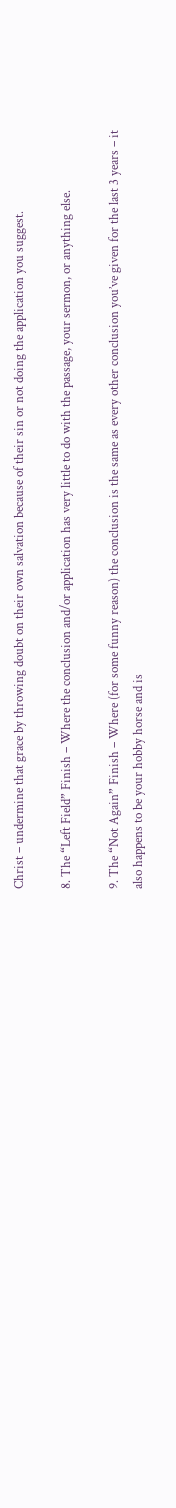Christ – undermine that grace by throwing doubt on their own salvation because of their sin or not doing the application you suggest.

8. The “Left Field” Finish – Where the conclusion and/or application has very little to do with the passage, your sermon, or anything else.

9. The “Not Again” Finish – Where (for some funny reason) the conclusion is the same as every other conclusion you’ve given for the last 3 years – it also happens to be your hobby horse and is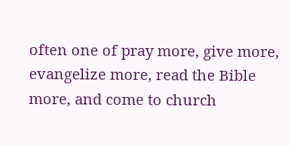often one of pray more, give more, evangelize more, read the Bible more, and come to church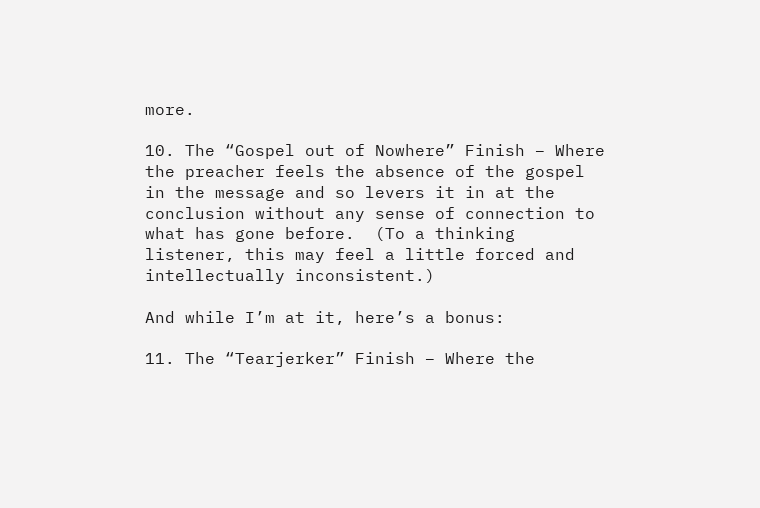more.

10. The “Gospel out of Nowhere” Finish – Where the preacher feels the absence of the gospel in the message and so levers it in at the conclusion without any sense of connection to what has gone before.  (To a thinking listener, this may feel a little forced and intellectually inconsistent.)

And while I’m at it, here’s a bonus:

11. The “Tearjerker” Finish – Where the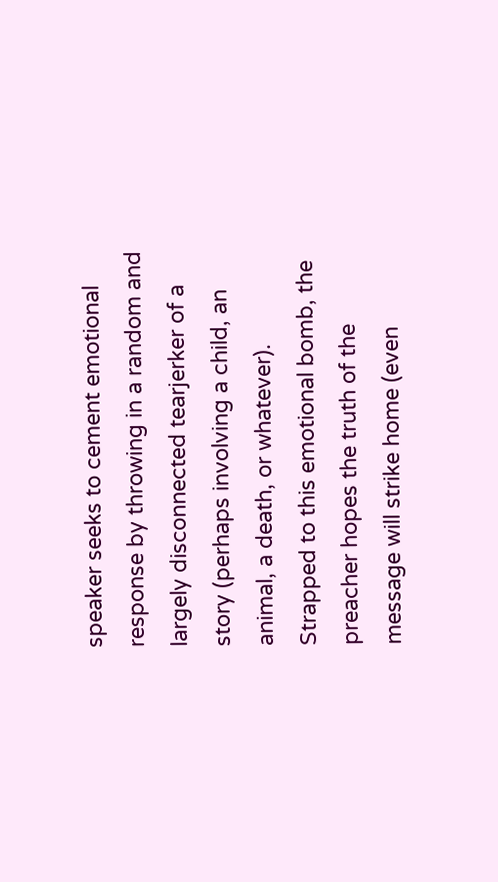speaker seeks to cement emotional response by throwing in a random and largely disconnected tearjerker of a story (perhaps involving a child, an animal, a death, or whatever).  Strapped to this emotional bomb, the preacher hopes the truth of the message will strike home (even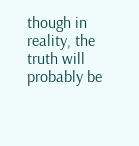though in reality, the truth will probably be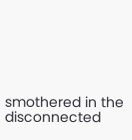smothered in the disconnected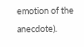emotion of the anecdote).